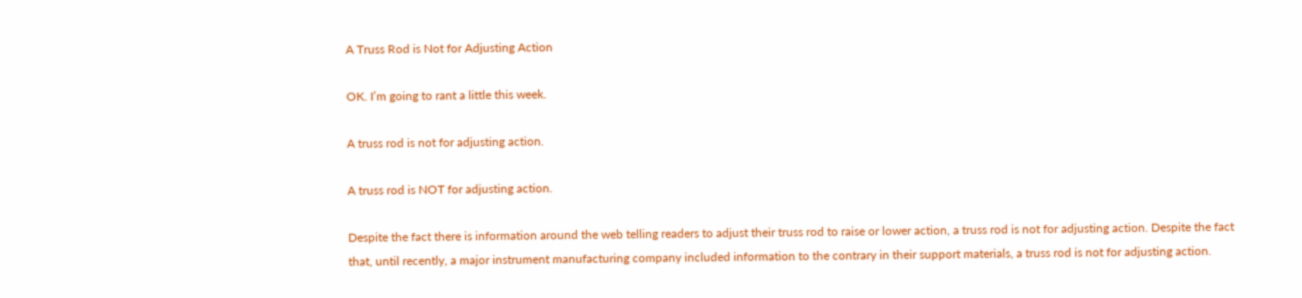A Truss Rod is Not for Adjusting Action

OK. I’m going to rant a little this week.

A truss rod is not for adjusting action.

A truss rod is NOT for adjusting action.

Despite the fact there is information around the web telling readers to adjust their truss rod to raise or lower action, a truss rod is not for adjusting action. Despite the fact that, until recently, a major instrument manufacturing company included information to the contrary in their support materials, a truss rod is not for adjusting action.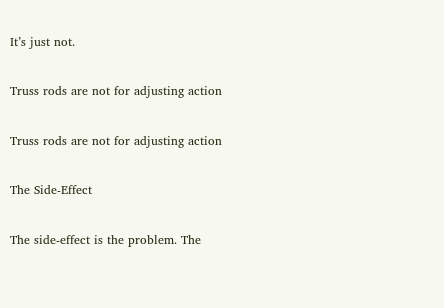It’s just not.

Truss rods are not for adjusting action

Truss rods are not for adjusting action

The Side-Effect

The side-effect is the problem. The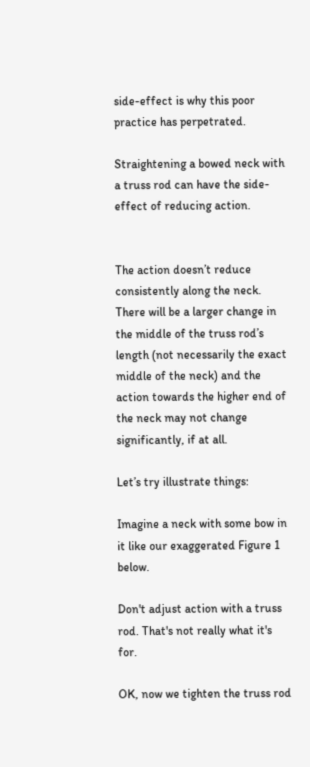side-effect is why this poor practice has perpetrated.

Straightening a bowed neck with a truss rod can have the side-effect of reducing action.


The action doesn’t reduce consistently along the neck. There will be a larger change in the middle of the truss rod’s length (not necessarily the exact middle of the neck) and the action towards the higher end of the neck may not change significantly, if at all.

Let’s try illustrate things:

Imagine a neck with some bow in it like our exaggerated Figure 1 below.

Don't adjust action with a truss rod. That's not really what it's for.

OK, now we tighten the truss rod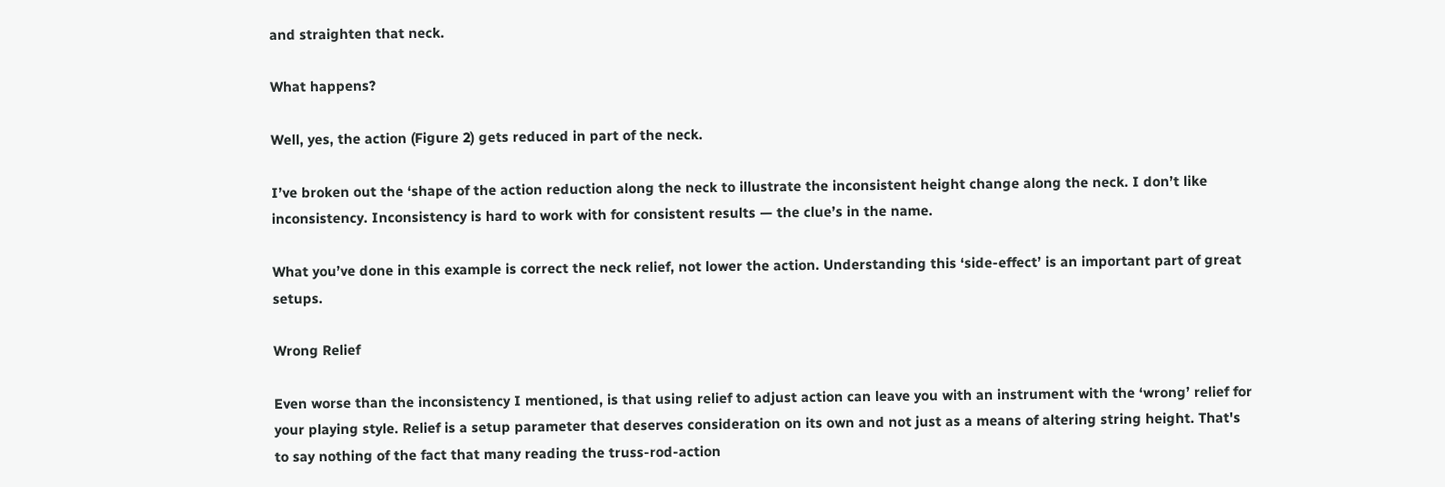and straighten that neck.

What happens?

Well, yes, the action (Figure 2) gets reduced in part of the neck.

I’ve broken out the ‘shape of the action reduction along the neck to illustrate the inconsistent height change along the neck. I don’t like inconsistency. Inconsistency is hard to work with for consistent results — the clue’s in the name.

What you’ve done in this example is correct the neck relief, not lower the action. Understanding this ‘side-effect’ is an important part of great setups.

Wrong Relief

Even worse than the inconsistency I mentioned, is that using relief to adjust action can leave you with an instrument with the ‘wrong’ relief for your playing style. Relief is a setup parameter that deserves consideration on its own and not just as a means of altering string height. That's to say nothing of the fact that many reading the truss-rod-action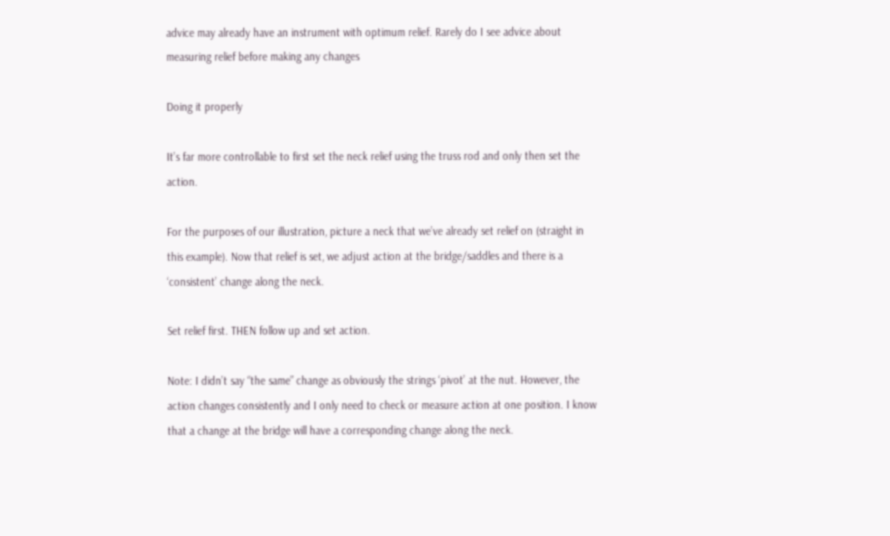advice may already have an instrument with optimum relief. Rarely do I see advice about measuring relief before making any changes

Doing it properly

It’s far more controllable to first set the neck relief using the truss rod and only then set the action.

For the purposes of our illustration, picture a neck that we’ve already set relief on (straight in this example). Now that relief is set, we adjust action at the bridge/saddles and there is a ‘consistent’ change along the neck.

Set relief first. THEN follow up and set action.

Note: I didn’t say “the same” change as obviously the strings ‘pivot’ at the nut. However, the action changes consistently and I only need to check or measure action at one position. I know that a change at the bridge will have a corresponding change along the neck.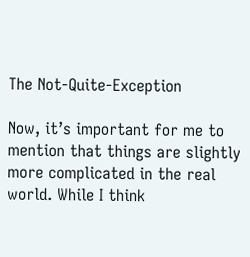The Not-Quite-Exception

Now, it’s important for me to mention that things are slightly more complicated in the real world. While I think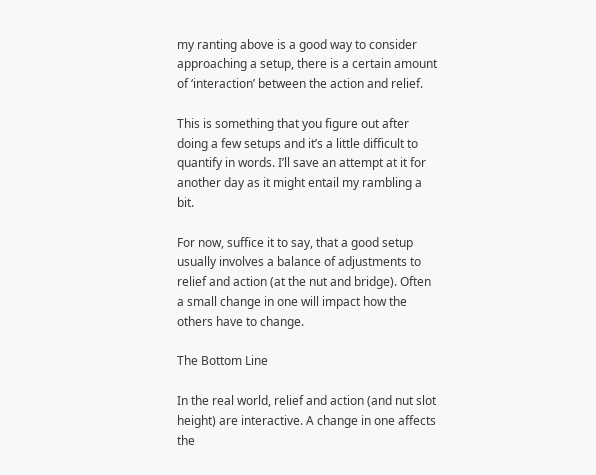my ranting above is a good way to consider approaching a setup, there is a certain amount of ‘interaction’ between the action and relief.

This is something that you figure out after doing a few setups and it’s a little difficult to quantify in words. I’ll save an attempt at it for another day as it might entail my rambling a bit.

For now, suffice it to say, that a good setup usually involves a balance of adjustments to relief and action (at the nut and bridge). Often a small change in one will impact how the others have to change.

The Bottom Line

In the real world, relief and action (and nut slot height) are interactive. A change in one affects the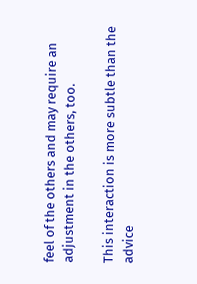feel of the others and may require an adjustment in the others, too.

This interaction is more subtle than the advice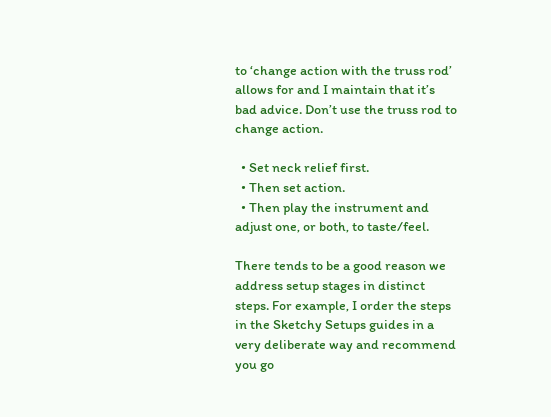to ‘change action with the truss rod’ allows for and I maintain that it’s bad advice. Don’t use the truss rod to change action.

  • Set neck relief first.
  • Then set action.
  • Then play the instrument and adjust one, or both, to taste/feel.

There tends to be a good reason we address setup stages in distinct steps. For example, I order the steps in the Sketchy Setups guides in a very deliberate way and recommend you go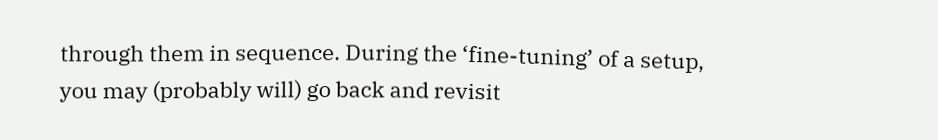through them in sequence. During the ‘fine-tuning’ of a setup, you may (probably will) go back and revisit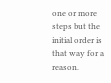one or more steps but the initial order is that way for a reason.